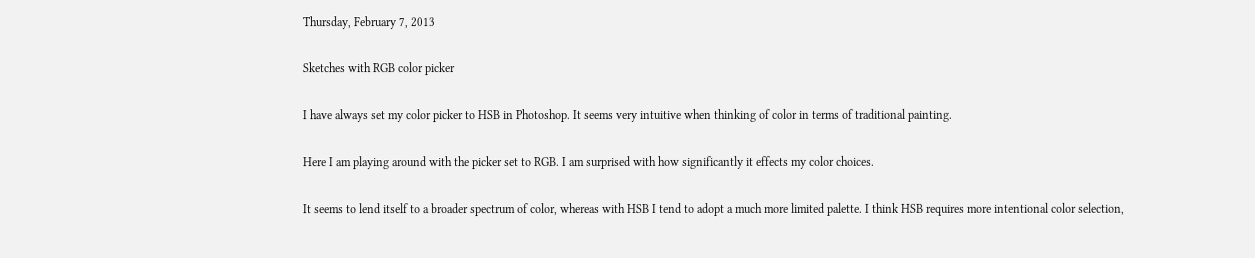Thursday, February 7, 2013

Sketches with RGB color picker

I have always set my color picker to HSB in Photoshop. It seems very intuitive when thinking of color in terms of traditional painting.

Here I am playing around with the picker set to RGB. I am surprised with how significantly it effects my color choices.

It seems to lend itself to a broader spectrum of color, whereas with HSB I tend to adopt a much more limited palette. I think HSB requires more intentional color selection,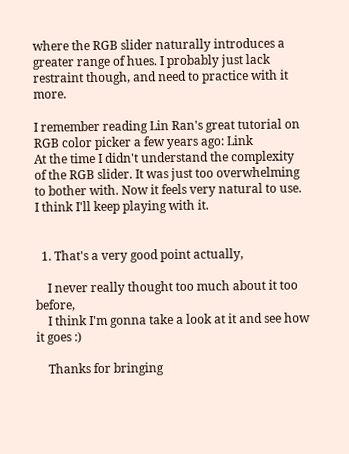where the RGB slider naturally introduces a greater range of hues. I probably just lack restraint though, and need to practice with it more.

I remember reading Lin Ran's great tutorial on RGB color picker a few years ago: Link
At the time I didn't understand the complexity of the RGB slider. It was just too overwhelming to bother with. Now it feels very natural to use. I think I'll keep playing with it.


  1. That's a very good point actually,

    I never really thought too much about it too before,
    I think I'm gonna take a look at it and see how it goes :)

    Thanks for bringing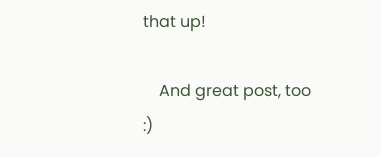that up!

    And great post, too :)